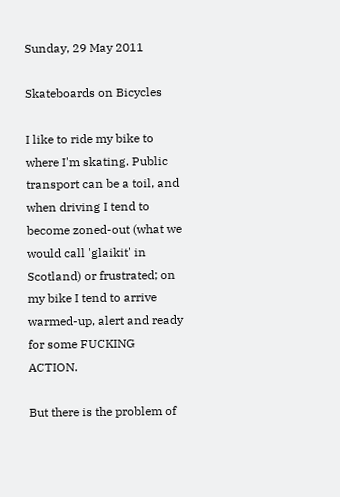Sunday, 29 May 2011

Skateboards on Bicycles

I like to ride my bike to where I'm skating. Public transport can be a toil, and when driving I tend to become zoned-out (what we would call 'glaikit' in Scotland) or frustrated; on my bike I tend to arrive warmed-up, alert and ready for some FUCKING ACTION.

But there is the problem of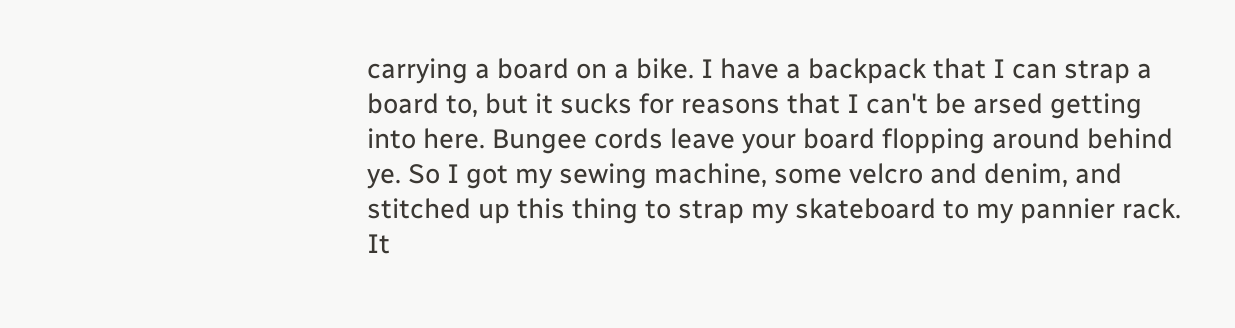carrying a board on a bike. I have a backpack that I can strap a board to, but it sucks for reasons that I can't be arsed getting into here. Bungee cords leave your board flopping around behind ye. So I got my sewing machine, some velcro and denim, and stitched up this thing to strap my skateboard to my pannier rack. It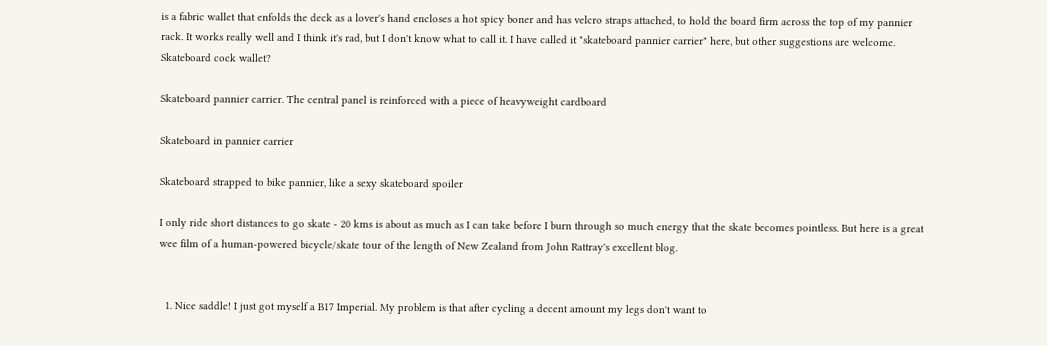is a fabric wallet that enfolds the deck as a lover's hand encloses a hot spicy boner and has velcro straps attached, to hold the board firm across the top of my pannier rack. It works really well and I think it's rad, but I don't know what to call it. I have called it "skateboard pannier carrier" here, but other suggestions are welcome. Skateboard cock wallet?

Skateboard pannier carrier. The central panel is reinforced with a piece of heavyweight cardboard

Skateboard in pannier carrier

Skateboard strapped to bike pannier, like a sexy skateboard spoiler

I only ride short distances to go skate - 20 kms is about as much as I can take before I burn through so much energy that the skate becomes pointless. But here is a great wee film of a human-powered bicycle/skate tour of the length of New Zealand from John Rattray's excellent blog.


  1. Nice saddle! I just got myself a B17 Imperial. My problem is that after cycling a decent amount my legs don't want to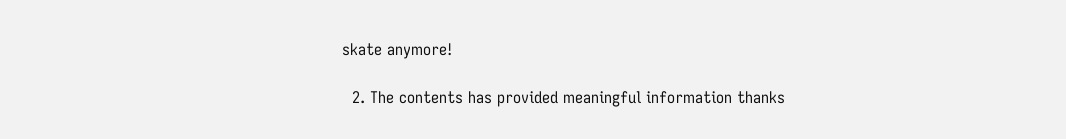skate anymore!

  2. The contents has provided meaningful information thanks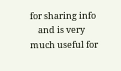for sharing info
    and is very much useful for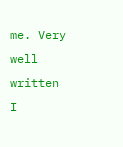me. Very well written I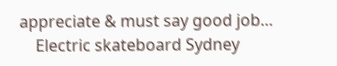appreciate & must say good job…
    Electric skateboard Sydney